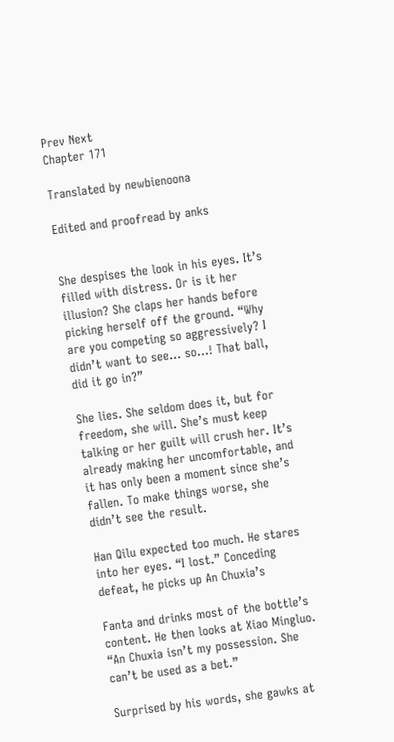Prev Next
Chapter 171

Translated by newbienoona

Edited and proofread by anks


She despises the look in his eyes. It’s filled with distress. Or is it her illusion? She claps her hands before picking herself off the ground. “Why are you competing so aggressively? I didn’t want to see… so…! That ball, did it go in?”

She lies. She seldom does it, but for freedom, she will. She’s must keep talking or her guilt will crush her. It’s already making her uncomfortable, and it has only been a moment since she’s fallen. To make things worse, she didn’t see the result.

Han Qilu expected too much. He stares into her eyes. “I lost.” Conceding defeat, he picks up An Chuxia’s

Fanta and drinks most of the bottle’s content. He then looks at Xiao Mingluo. “An Chuxia isn’t my possession. She can’t be used as a bet.”

Surprised by his words, she gawks at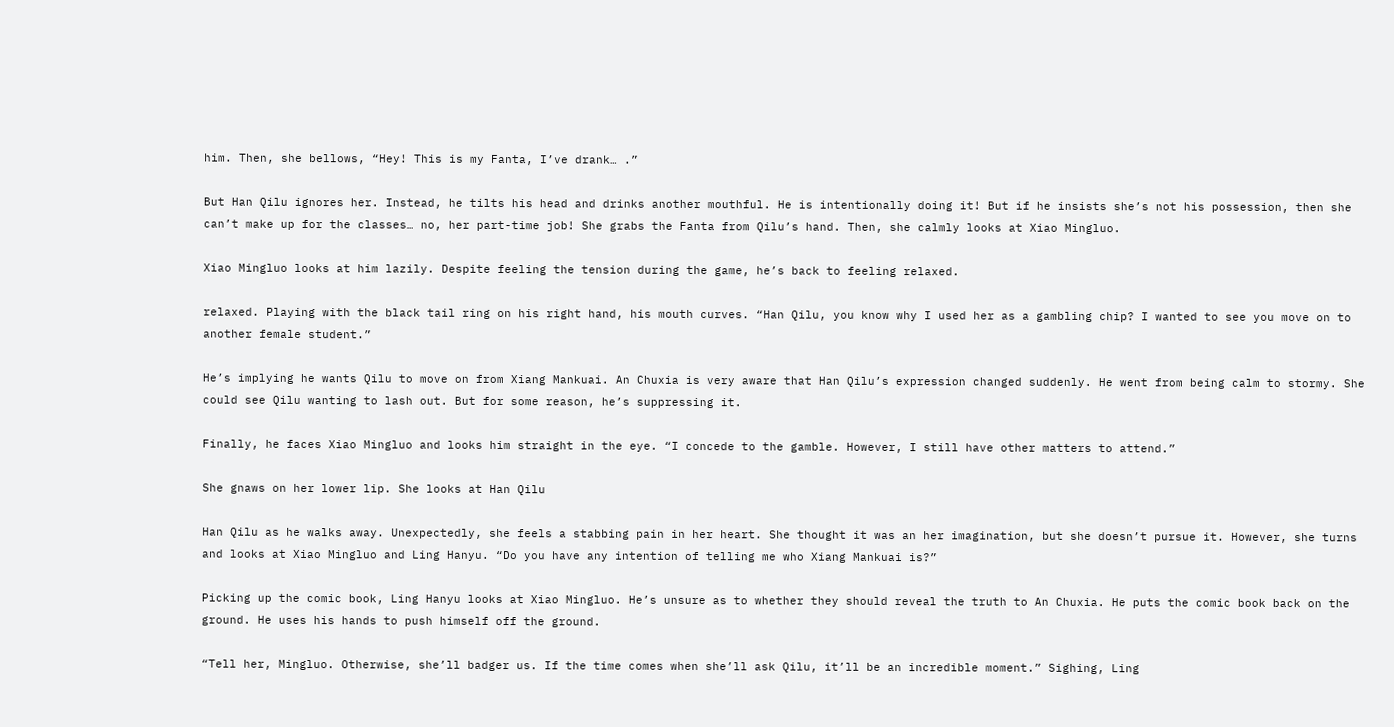him. Then, she bellows, “Hey! This is my Fanta, I’ve drank… .”

But Han Qilu ignores her. Instead, he tilts his head and drinks another mouthful. He is intentionally doing it! But if he insists she’s not his possession, then she can’t make up for the classes… no, her part-time job! She grabs the Fanta from Qilu’s hand. Then, she calmly looks at Xiao Mingluo.

Xiao Mingluo looks at him lazily. Despite feeling the tension during the game, he’s back to feeling relaxed.

relaxed. Playing with the black tail ring on his right hand, his mouth curves. “Han Qilu, you know why I used her as a gambling chip? I wanted to see you move on to another female student.”

He’s implying he wants Qilu to move on from Xiang Mankuai. An Chuxia is very aware that Han Qilu’s expression changed suddenly. He went from being calm to stormy. She could see Qilu wanting to lash out. But for some reason, he’s suppressing it.

Finally, he faces Xiao Mingluo and looks him straight in the eye. “I concede to the gamble. However, I still have other matters to attend.”

She gnaws on her lower lip. She looks at Han Qilu

Han Qilu as he walks away. Unexpectedly, she feels a stabbing pain in her heart. She thought it was an her imagination, but she doesn’t pursue it. However, she turns and looks at Xiao Mingluo and Ling Hanyu. “Do you have any intention of telling me who Xiang Mankuai is?”

Picking up the comic book, Ling Hanyu looks at Xiao Mingluo. He’s unsure as to whether they should reveal the truth to An Chuxia. He puts the comic book back on the ground. He uses his hands to push himself off the ground.

“Tell her, Mingluo. Otherwise, she’ll badger us. If the time comes when she’ll ask Qilu, it’ll be an incredible moment.” Sighing, Ling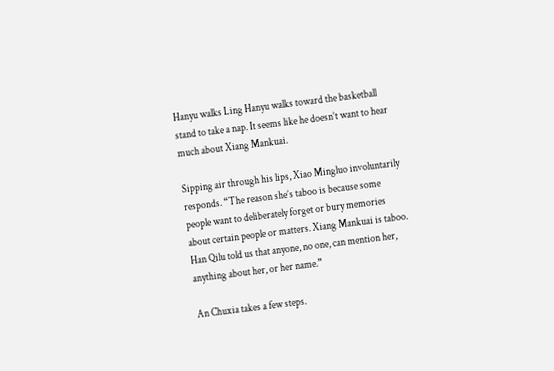Hanyu walks Ling Hanyu walks toward the basketball stand to take a nap. It seems like he doesn’t want to hear much about Xiang Mankuai.

Sipping air through his lips, Xiao Mingluo involuntarily responds. “The reason she’s taboo is because some people want to deliberately forget or bury memories about certain people or matters. Xiang Mankuai is taboo. Han Qilu told us that anyone, no one, can mention her, anything about her, or her name.”

An Chuxia takes a few steps.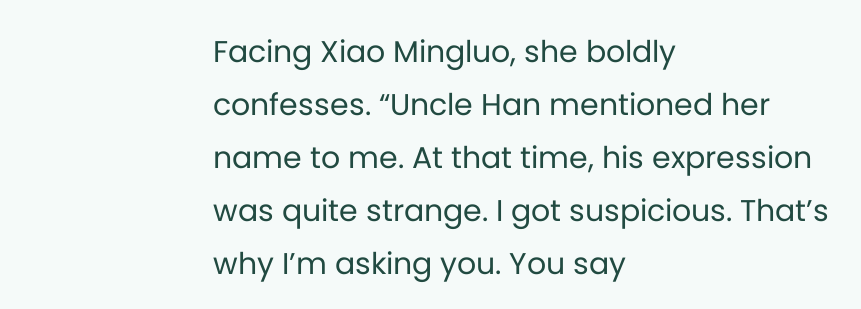Facing Xiao Mingluo, she boldly confesses. “Uncle Han mentioned her name to me. At that time, his expression was quite strange. I got suspicious. That’s why I’m asking you. You say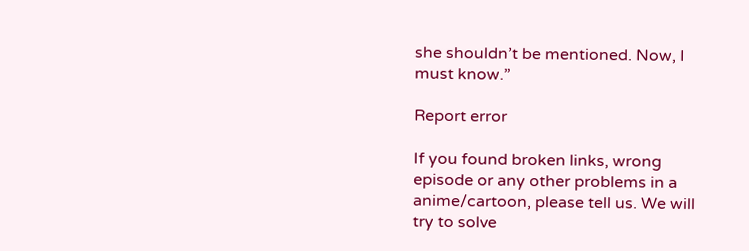she shouldn’t be mentioned. Now, I must know.”

Report error

If you found broken links, wrong episode or any other problems in a anime/cartoon, please tell us. We will try to solve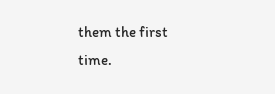them the first time.